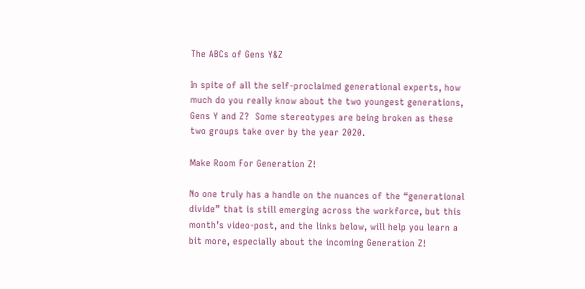The ABCs of Gens Y&Z

In spite of all the self-proclaimed generational experts, how much do you really know about the two youngest generations, Gens Y and Z?  Some stereotypes are being broken as these two groups take over by the year 2020.

Make Room For Generation Z!

No one truly has a handle on the nuances of the “generational divide” that is still emerging across the workforce, but this month’s video-post, and the links below, will help you learn a bit more, especially about the incoming Generation Z!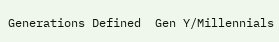Generations Defined  Gen Y/Millennials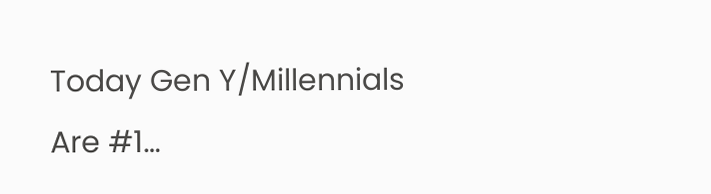Today Gen Y/Millennials Are #1…